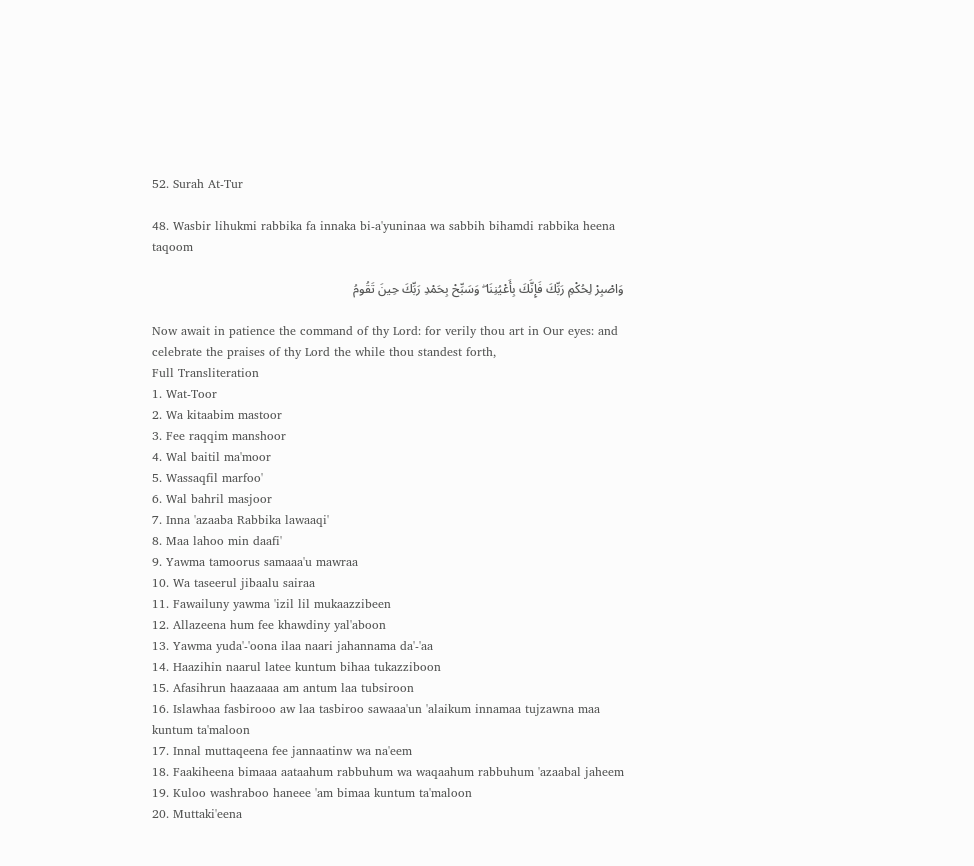52. Surah At-Tur

48. Wasbir lihukmi rabbika fa innaka bi-a'yuninaa wa sabbih bihamdi rabbika heena taqoom

وَاصْبِرْ لِحُكْمِ رَبِّكَ فَإِنَّكَ بِأَعْيُنِنَا ۖ وَسَبِّحْ بِحَمْدِ رَبِّكَ حِينَ تَقُومُ

Now await in patience the command of thy Lord: for verily thou art in Our eyes: and celebrate the praises of thy Lord the while thou standest forth,
Full Transliteration
1. Wat-Toor
2. Wa kitaabim mastoor
3. Fee raqqim manshoor
4. Wal baitil ma'moor
5. Wassaqfil marfoo'
6. Wal bahril masjoor
7. Inna 'azaaba Rabbika lawaaqi'
8. Maa lahoo min daafi'
9. Yawma tamoorus samaaa'u mawraa
10. Wa taseerul jibaalu sairaa
11. Fawailuny yawma 'izil lil mukaazzibeen
12. Allazeena hum fee khawdiny yal'aboon
13. Yawma yuda'-'oona ilaa naari jahannama da'-'aa
14. Haazihin naarul latee kuntum bihaa tukazziboon
15. Afasihrun haazaaaa am antum laa tubsiroon
16. Islawhaa fasbirooo aw laa tasbiroo sawaaa'un 'alaikum innamaa tujzawna maa kuntum ta'maloon
17. Innal muttaqeena fee jannaatinw wa na'eem
18. Faakiheena bimaaa aataahum rabbuhum wa waqaahum rabbuhum 'azaabal jaheem
19. Kuloo washraboo haneee 'am bimaa kuntum ta'maloon
20. Muttaki'eena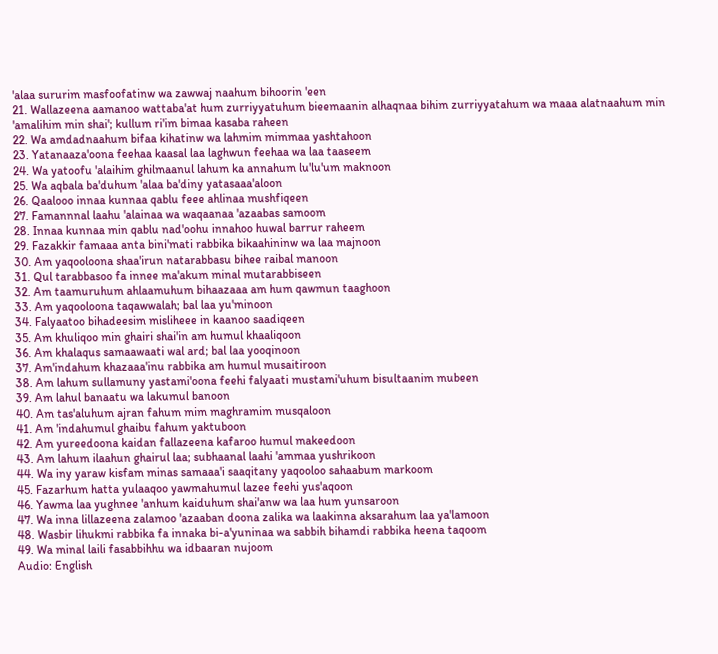'alaa sururim masfoofatinw wa zawwaj naahum bihoorin 'een
21. Wallazeena aamanoo wattaba'at hum zurriyyatuhum bieemaanin alhaqnaa bihim zurriyyatahum wa maaa alatnaahum min 'amalihim min shai'; kullum ri'im bimaa kasaba raheen
22. Wa amdadnaahum bifaa kihatinw wa lahmim mimmaa yashtahoon
23. Yatanaaza'oona feehaa kaasal laa laghwun feehaa wa laa taaseem
24. Wa yatoofu 'alaihim ghilmaanul lahum ka annahum lu'lu'um maknoon
25. Wa aqbala ba'duhum 'alaa ba'diny yatasaaa'aloon
26. Qaalooo innaa kunnaa qablu feee ahlinaa mushfiqeen
27. Famannnal laahu 'alainaa wa waqaanaa 'azaabas samoom
28. Innaa kunnaa min qablu nad'oohu innahoo huwal barrur raheem
29. Fazakkir famaaa anta bini'mati rabbika bikaahininw wa laa majnoon
30. Am yaqooloona shaa'irun natarabbasu bihee raibal manoon
31. Qul tarabbasoo fa innee ma'akum minal mutarabbiseen
32. Am taamuruhum ahlaamuhum bihaazaaa am hum qawmun taaghoon
33. Am yaqooloona taqawwalah; bal laa yu'minoon
34. Falyaatoo bihadeesim misliheee in kaanoo saadiqeen
35. Am khuliqoo min ghairi shai'in am humul khaaliqoon
36. Am khalaqus samaawaati wal ard; bal laa yooqinoon
37. Am'indahum khazaaa'inu rabbika am humul musaitiroon
38. Am lahum sullamuny yastami'oona feehi falyaati mustami'uhum bisultaanim mubeen
39. Am lahul banaatu wa lakumul banoon
40. Am tas'aluhum ajran fahum mim maghramim musqaloon
41. Am 'indahumul ghaibu fahum yaktuboon
42. Am yureedoona kaidan fallazeena kafaroo humul makeedoon
43. Am lahum ilaahun ghairul laa; subhaanal laahi 'ammaa yushrikoon
44. Wa iny yaraw kisfam minas samaaa'i saaqitany yaqooloo sahaabum markoom
45. Fazarhum hatta yulaaqoo yawmahumul lazee feehi yus'aqoon
46. Yawma laa yughnee 'anhum kaiduhum shai'anw wa laa hum yunsaroon
47. Wa inna lillazeena zalamoo 'azaaban doona zalika wa laakinna aksarahum laa ya'lamoon
48. Wasbir lihukmi rabbika fa innaka bi-a'yuninaa wa sabbih bihamdi rabbika heena taqoom
49. Wa minal laili fasabbihhu wa idbaaran nujoom
Audio: English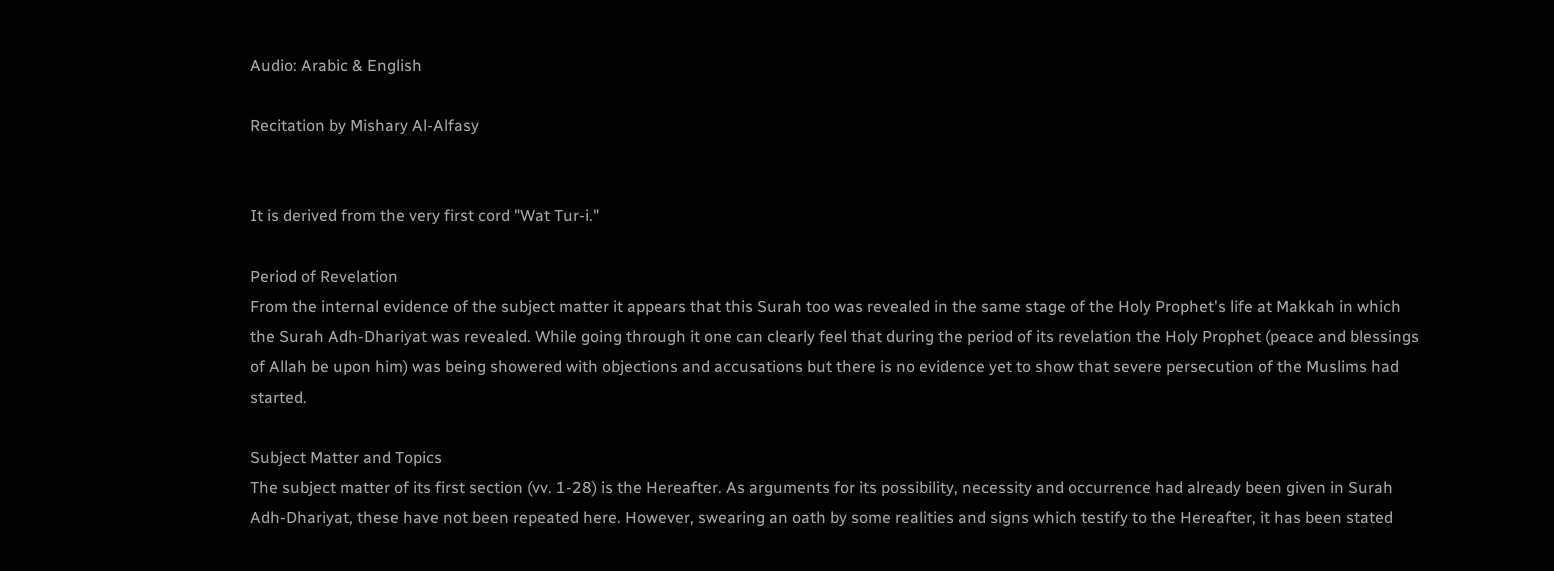Audio: Arabic & English

Recitation by Mishary Al-Alfasy


It is derived from the very first cord "Wat Tur-i."

Period of Revelation
From the internal evidence of the subject matter it appears that this Surah too was revealed in the same stage of the Holy Prophet's life at Makkah in which the Surah Adh-Dhariyat was revealed. While going through it one can clearly feel that during the period of its revelation the Holy Prophet (peace and blessings of Allah be upon him) was being showered with objections and accusations but there is no evidence yet to show that severe persecution of the Muslims had started.

Subject Matter and Topics
The subject matter of its first section (vv. 1-28) is the Hereafter. As arguments for its possibility, necessity and occurrence had already been given in Surah Adh-Dhariyat, these have not been repeated here. However, swearing an oath by some realities and signs which testify to the Hereafter, it has been stated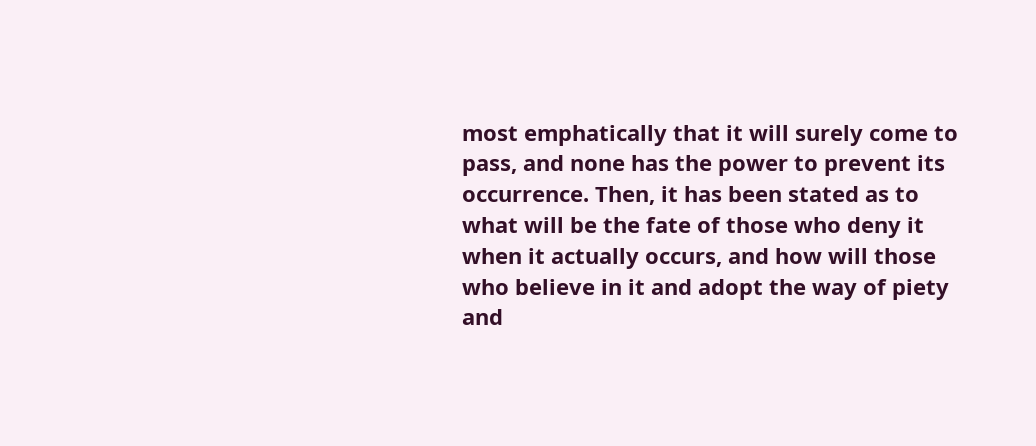most emphatically that it will surely come to pass, and none has the power to prevent its occurrence. Then, it has been stated as to what will be the fate of those who deny it when it actually occurs, and how will those who believe in it and adopt the way of piety and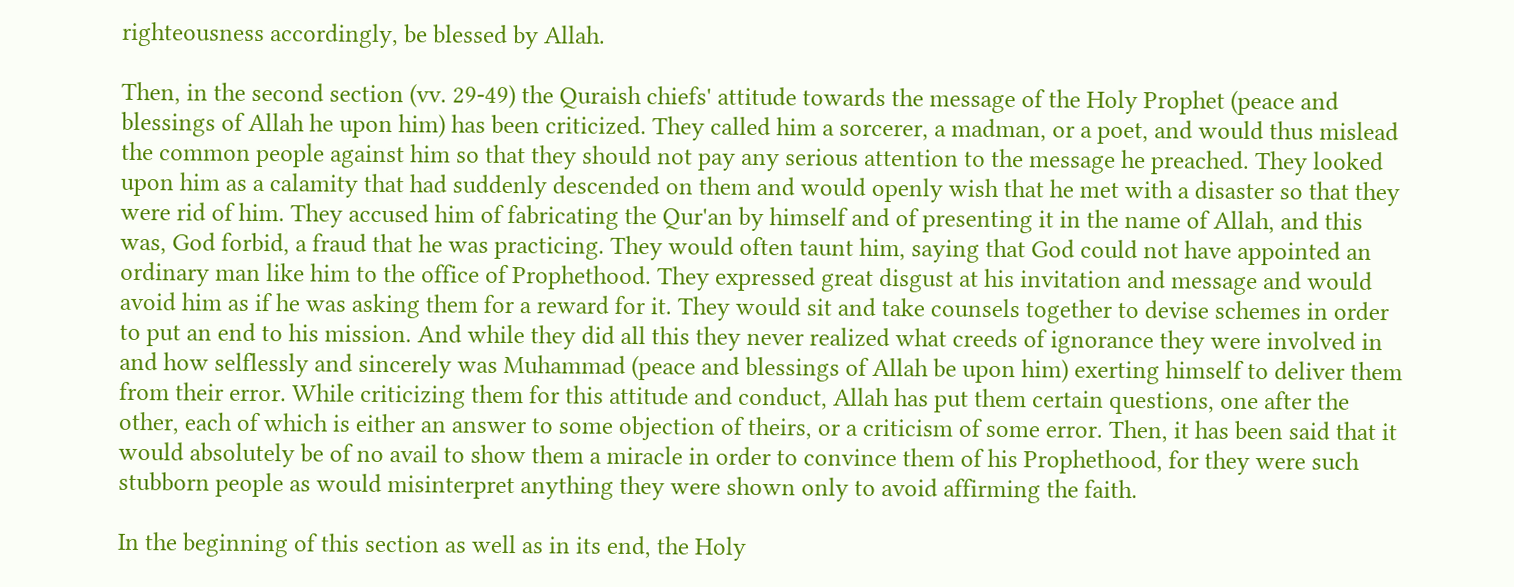righteousness accordingly, be blessed by Allah.

Then, in the second section (vv. 29-49) the Quraish chiefs' attitude towards the message of the Holy Prophet (peace and blessings of Allah he upon him) has been criticized. They called him a sorcerer, a madman, or a poet, and would thus mislead the common people against him so that they should not pay any serious attention to the message he preached. They looked upon him as a calamity that had suddenly descended on them and would openly wish that he met with a disaster so that they were rid of him. They accused him of fabricating the Qur'an by himself and of presenting it in the name of Allah, and this was, God forbid, a fraud that he was practicing. They would often taunt him, saying that God could not have appointed an ordinary man like him to the office of Prophethood. They expressed great disgust at his invitation and message and would avoid him as if he was asking them for a reward for it. They would sit and take counsels together to devise schemes in order to put an end to his mission. And while they did all this they never realized what creeds of ignorance they were involved in and how selflessly and sincerely was Muhammad (peace and blessings of Allah be upon him) exerting himself to deliver them from their error. While criticizing them for this attitude and conduct, Allah has put them certain questions, one after the other, each of which is either an answer to some objection of theirs, or a criticism of some error. Then, it has been said that it would absolutely be of no avail to show them a miracle in order to convince them of his Prophethood, for they were such stubborn people as would misinterpret anything they were shown only to avoid affirming the faith.

In the beginning of this section as well as in its end, the Holy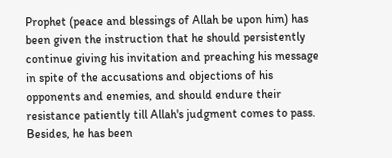Prophet (peace and blessings of Allah be upon him) has been given the instruction that he should persistently continue giving his invitation and preaching his message in spite of the accusations and objections of his opponents and enemies, and should endure their resistance patiently till Allah's judgment comes to pass. Besides, he has been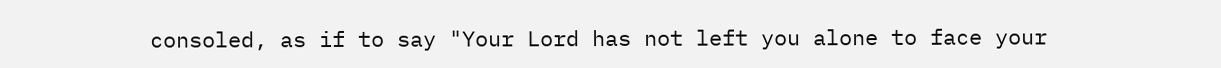consoled, as if to say "Your Lord has not left you alone to face your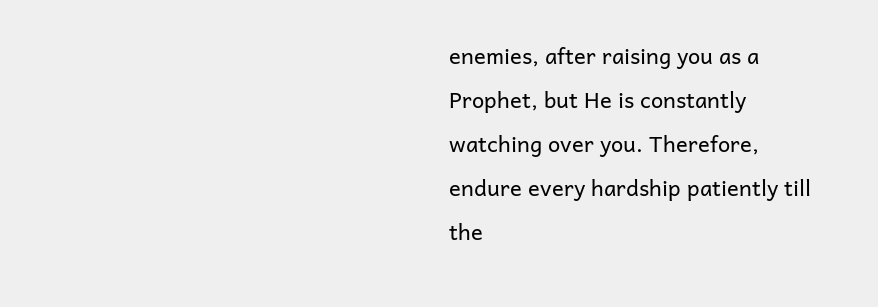enemies, after raising you as a Prophet, but He is constantly watching over you. Therefore, endure every hardship patiently till the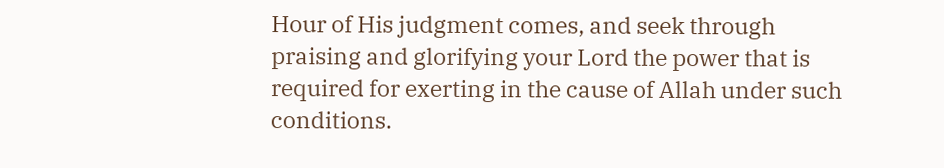Hour of His judgment comes, and seek through praising and glorifying your Lord the power that is required for exerting in the cause of Allah under such conditions.